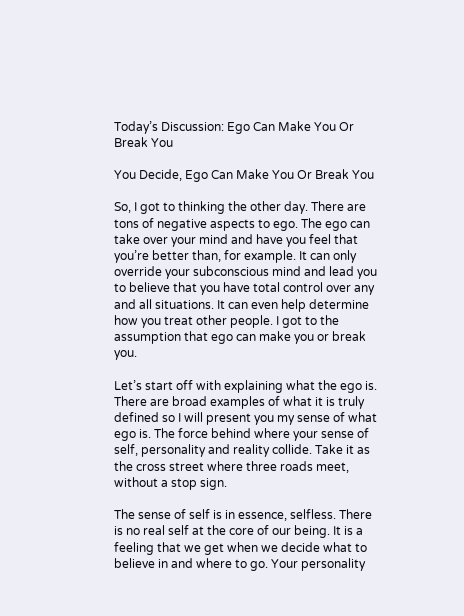Today’s Discussion: Ego Can Make You Or Break You

You Decide, Ego Can Make You Or Break You

So, I got to thinking the other day. There are tons of negative aspects to ego. The ego can take over your mind and have you feel that you’re better than, for example. It can only override your subconscious mind and lead you to believe that you have total control over any and all situations. It can even help determine how you treat other people. I got to the assumption that ego can make you or break you.

Let’s start off with explaining what the ego is. There are broad examples of what it is truly defined so I will present you my sense of what ego is. The force behind where your sense of self, personality and reality collide. Take it as the cross street where three roads meet, without a stop sign.

The sense of self is in essence, selfless. There is no real self at the core of our being. It is a feeling that we get when we decide what to believe in and where to go. Your personality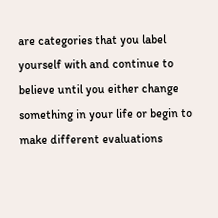are categories that you label yourself with and continue to believe until you either change something in your life or begin to make different evaluations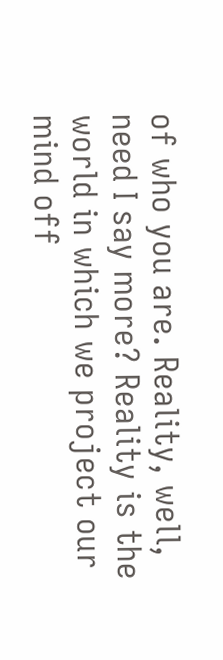of who you are. Reality, well, need I say more? Reality is the world in which we project our mind off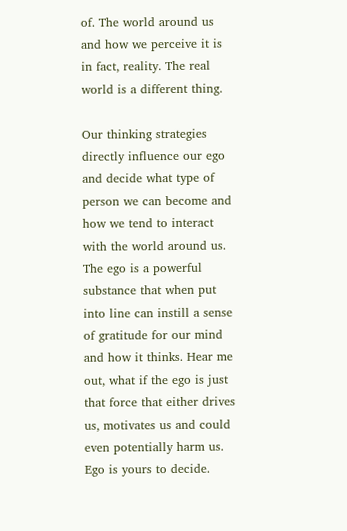of. The world around us and how we perceive it is in fact, reality. The real world is a different thing.

Our thinking strategies directly influence our ego and decide what type of person we can become and how we tend to interact with the world around us. The ego is a powerful substance that when put into line can instill a sense of gratitude for our mind and how it thinks. Hear me out, what if the ego is just that force that either drives us, motivates us and could even potentially harm us. Ego is yours to decide.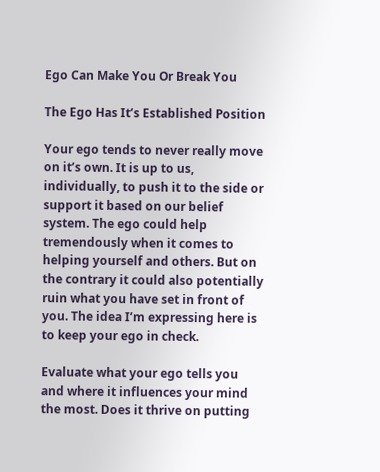Ego Can Make You Or Break You

The Ego Has It’s Established Position

Your ego tends to never really move on it’s own. It is up to us, individually, to push it to the side or support it based on our belief system. The ego could help tremendously when it comes to helping yourself and others. But on the contrary it could also potentially ruin what you have set in front of you. The idea I’m expressing here is to keep your ego in check.

Evaluate what your ego tells you and where it influences your mind the most. Does it thrive on putting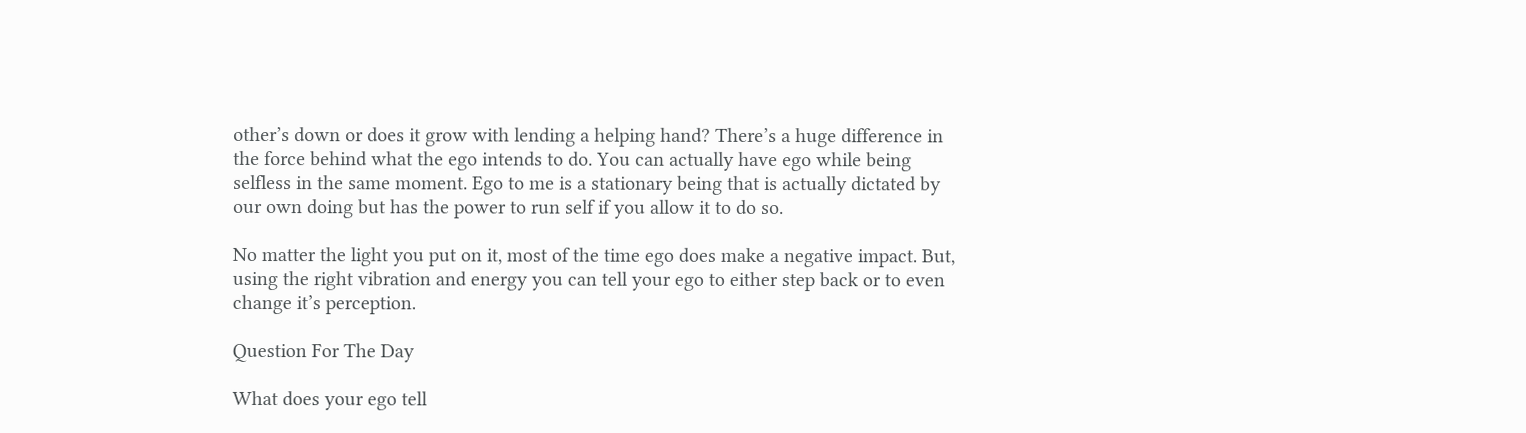other’s down or does it grow with lending a helping hand? There’s a huge difference in the force behind what the ego intends to do. You can actually have ego while being selfless in the same moment. Ego to me is a stationary being that is actually dictated by our own doing but has the power to run self if you allow it to do so.

No matter the light you put on it, most of the time ego does make a negative impact. But, using the right vibration and energy you can tell your ego to either step back or to even change it’s perception.

Question For The Day

What does your ego tell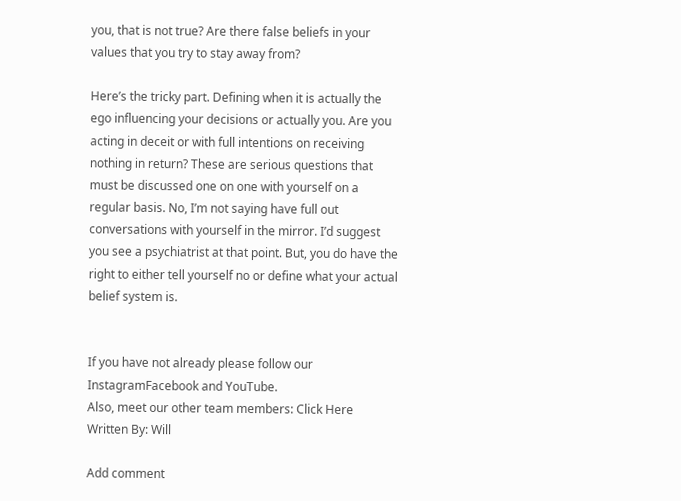you, that is not true? Are there false beliefs in your values that you try to stay away from?

Here’s the tricky part. Defining when it is actually the ego influencing your decisions or actually you. Are you acting in deceit or with full intentions on receiving nothing in return? These are serious questions that must be discussed one on one with yourself on a regular basis. No, I’m not saying have full out conversations with yourself in the mirror. I’d suggest you see a psychiatrist at that point. But, you do have the right to either tell yourself no or define what your actual belief system is.


If you have not already please follow our InstagramFacebook and YouTube.
Also, meet our other team members: Click Here
Written By: Will

Add comment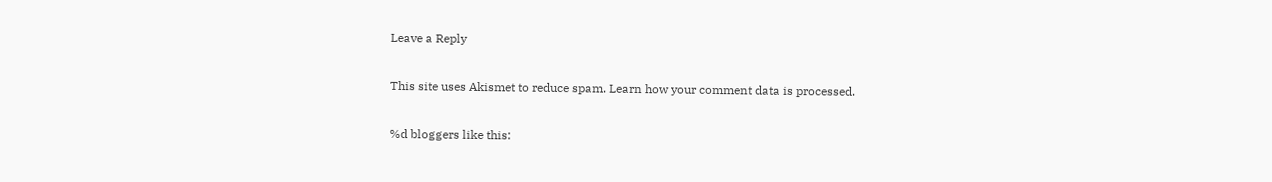Leave a Reply

This site uses Akismet to reduce spam. Learn how your comment data is processed.

%d bloggers like this: